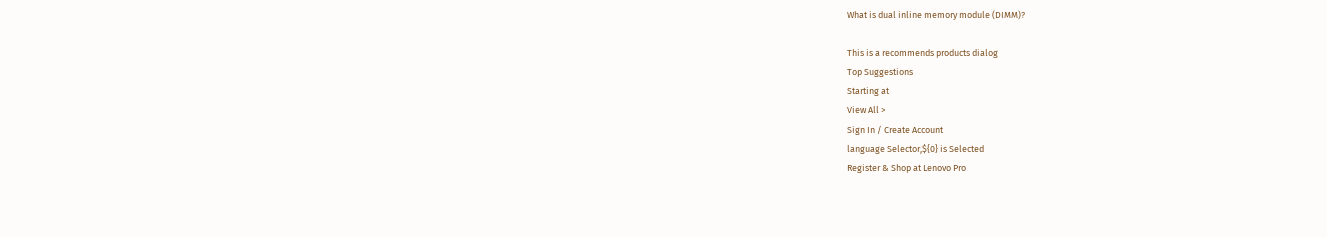What is dual inline memory module (DIMM)?

This is a recommends products dialog
Top Suggestions
Starting at
View All >
Sign In / Create Account
language Selector,${0} is Selected
Register & Shop at Lenovo Pro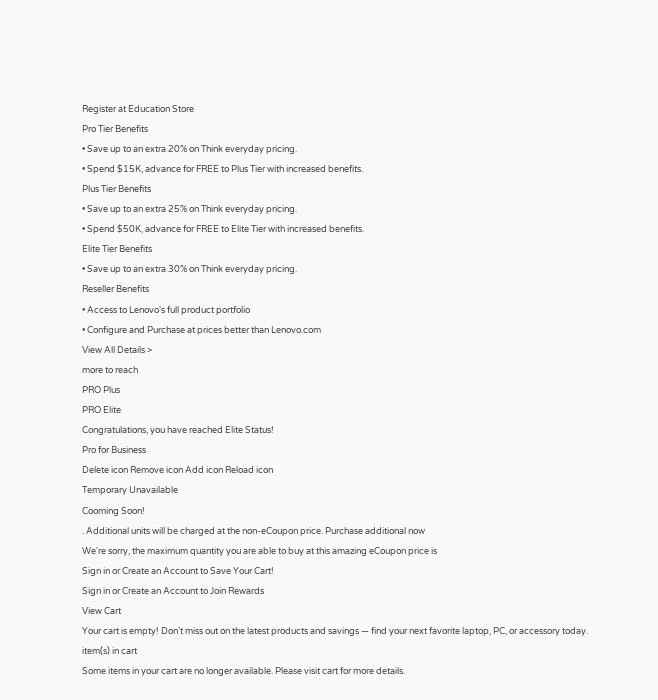Register at Education Store
Pro Tier Benefits
• Save up to an extra 20% on Think everyday pricing.
• Spend $15K, advance for FREE to Plus Tier with increased benefits.
Plus Tier Benefits
• Save up to an extra 25% on Think everyday pricing.
• Spend $50K, advance for FREE to Elite Tier with increased benefits.
Elite Tier Benefits
• Save up to an extra 30% on Think everyday pricing.
Reseller Benefits
• Access to Lenovo's full product portfolio
• Configure and Purchase at prices better than Lenovo.com
View All Details >
more to reach
PRO Plus
PRO Elite
Congratulations, you have reached Elite Status!
Pro for Business
Delete icon Remove icon Add icon Reload icon
Temporary Unavailable
Cooming Soon!
. Additional units will be charged at the non-eCoupon price. Purchase additional now
We're sorry, the maximum quantity you are able to buy at this amazing eCoupon price is
Sign in or Create an Account to Save Your Cart!
Sign in or Create an Account to Join Rewards
View Cart
Your cart is empty! Don’t miss out on the latest products and savings — find your next favorite laptop, PC, or accessory today.
item(s) in cart
Some items in your cart are no longer available. Please visit cart for more details.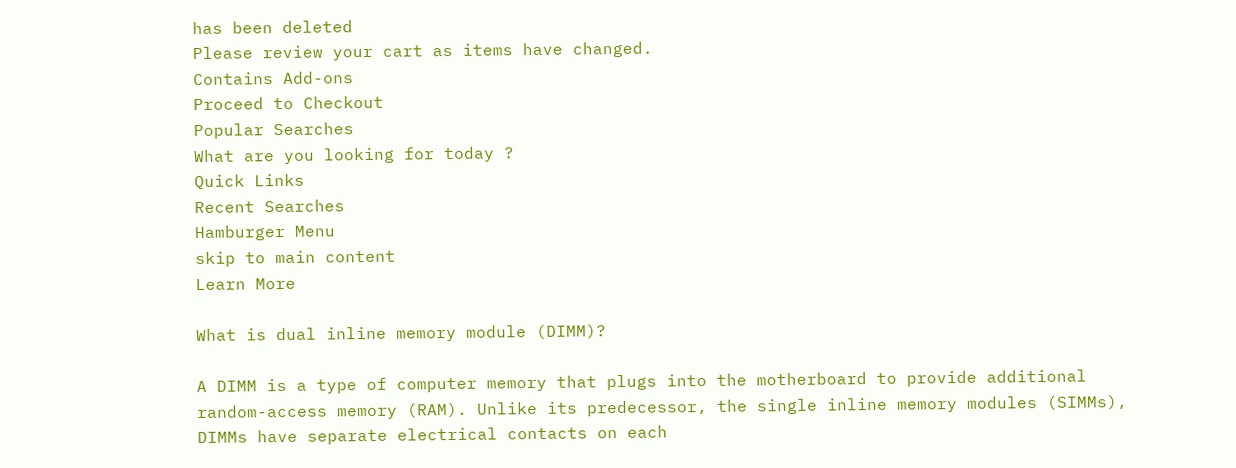has been deleted
Please review your cart as items have changed.
Contains Add-ons
Proceed to Checkout
Popular Searches
What are you looking for today ?
Quick Links
Recent Searches
Hamburger Menu
skip to main content
Learn More

What is dual inline memory module (DIMM)?

A DIMM is a type of computer memory that plugs into the motherboard to provide additional random-access memory (RAM). Unlike its predecessor, the single inline memory modules (SIMMs), DIMMs have separate electrical contacts on each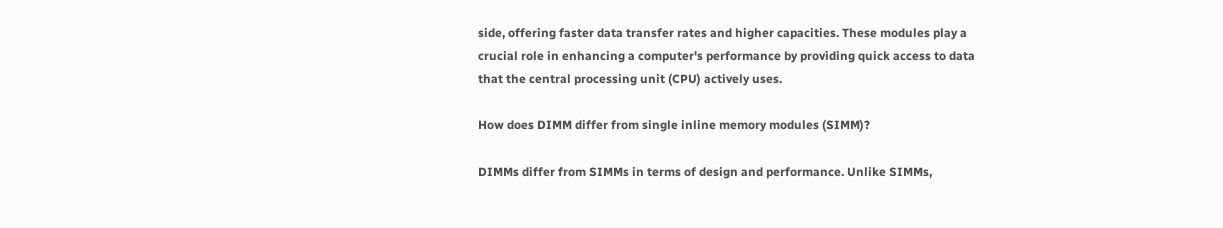side, offering faster data transfer rates and higher capacities. These modules play a crucial role in enhancing a computer's performance by providing quick access to data that the central processing unit (CPU) actively uses.

How does DIMM differ from single inline memory modules (SIMM)?

DIMMs differ from SIMMs in terms of design and performance. Unlike SIMMs,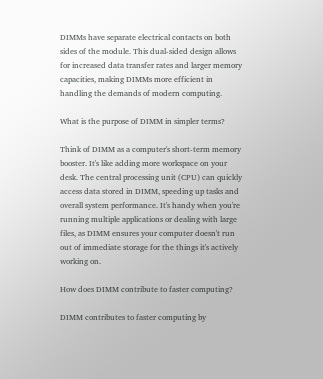DIMMs have separate electrical contacts on both sides of the module. This dual-sided design allows for increased data transfer rates and larger memory capacities, making DIMMs more efficient in handling the demands of modern computing.

What is the purpose of DIMM in simpler terms?

Think of DIMM as a computer's short-term memory booster. It's like adding more workspace on your desk. The central processing unit (CPU) can quickly access data stored in DIMM, speeding up tasks and overall system performance. It's handy when you're running multiple applications or dealing with large files, as DIMM ensures your computer doesn't run out of immediate storage for the things it's actively working on.

How does DIMM contribute to faster computing?

DIMM contributes to faster computing by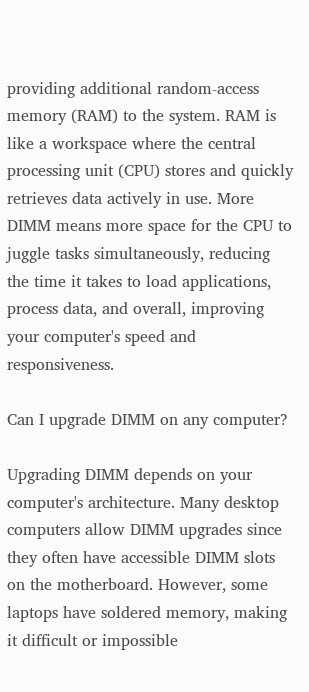providing additional random-access memory (RAM) to the system. RAM is like a workspace where the central processing unit (CPU) stores and quickly retrieves data actively in use. More DIMM means more space for the CPU to juggle tasks simultaneously, reducing the time it takes to load applications, process data, and overall, improving your computer's speed and responsiveness.

Can I upgrade DIMM on any computer?

Upgrading DIMM depends on your computer's architecture. Many desktop computers allow DIMM upgrades since they often have accessible DIMM slots on the motherboard. However, some laptops have soldered memory, making it difficult or impossible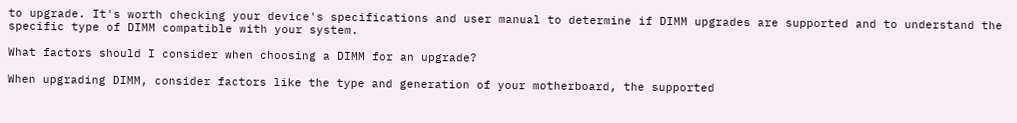to upgrade. It's worth checking your device's specifications and user manual to determine if DIMM upgrades are supported and to understand the specific type of DIMM compatible with your system.

What factors should I consider when choosing a DIMM for an upgrade?

When upgrading DIMM, consider factors like the type and generation of your motherboard, the supported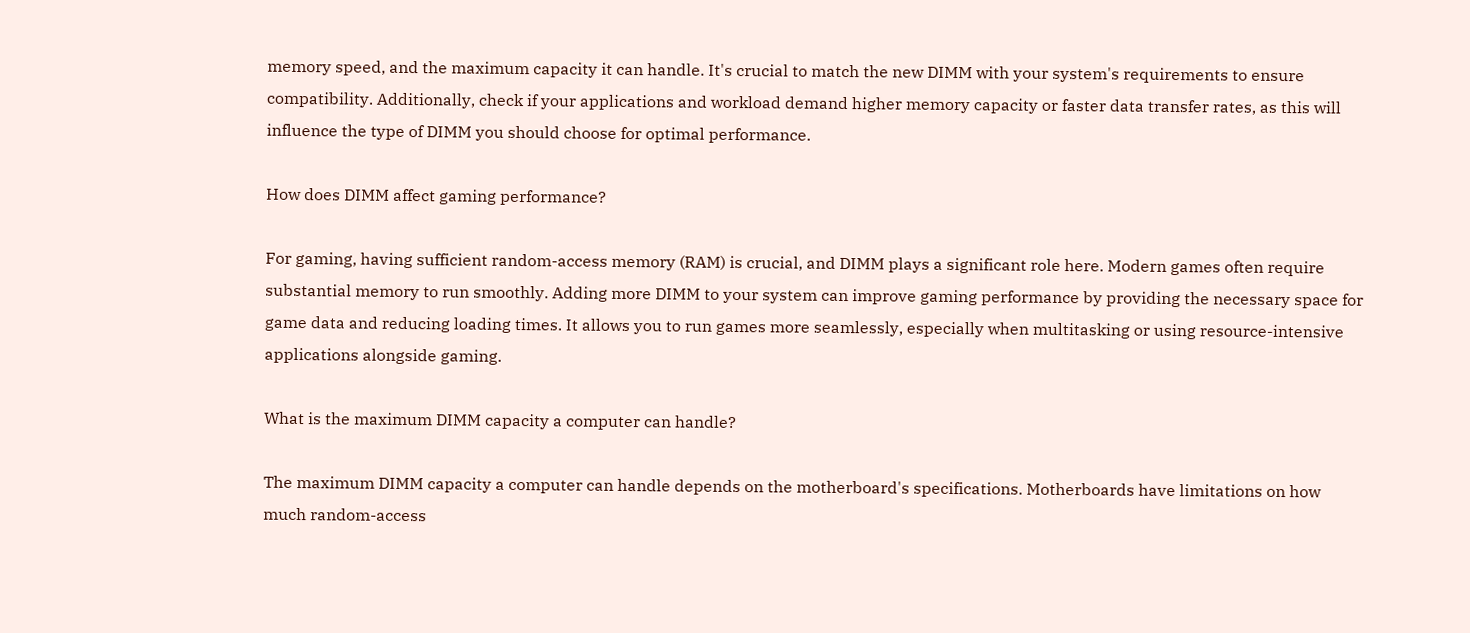memory speed, and the maximum capacity it can handle. It's crucial to match the new DIMM with your system's requirements to ensure compatibility. Additionally, check if your applications and workload demand higher memory capacity or faster data transfer rates, as this will influence the type of DIMM you should choose for optimal performance.

How does DIMM affect gaming performance?

For gaming, having sufficient random-access memory (RAM) is crucial, and DIMM plays a significant role here. Modern games often require substantial memory to run smoothly. Adding more DIMM to your system can improve gaming performance by providing the necessary space for game data and reducing loading times. It allows you to run games more seamlessly, especially when multitasking or using resource-intensive applications alongside gaming.

What is the maximum DIMM capacity a computer can handle?

The maximum DIMM capacity a computer can handle depends on the motherboard's specifications. Motherboards have limitations on how much random-access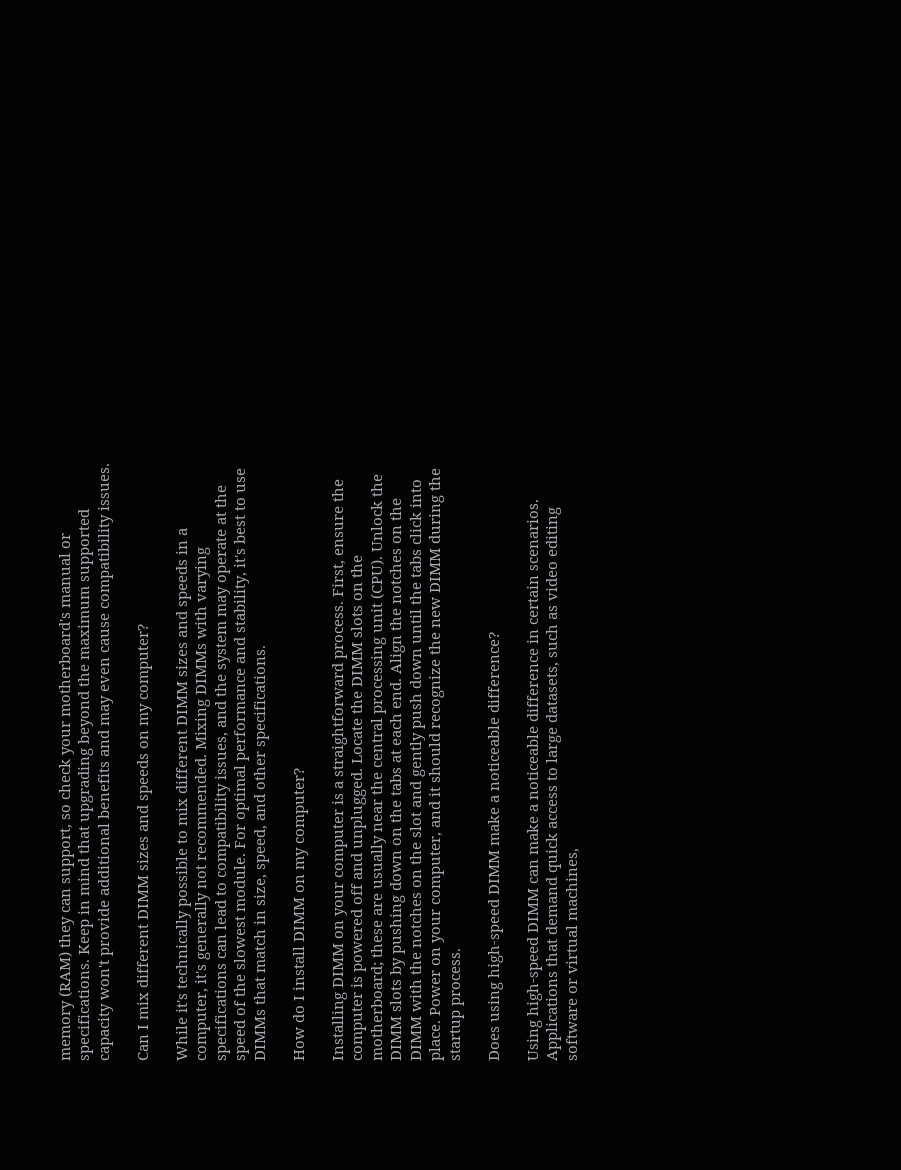memory (RAM) they can support, so check your motherboard's manual or specifications. Keep in mind that upgrading beyond the maximum supported capacity won't provide additional benefits and may even cause compatibility issues.

Can I mix different DIMM sizes and speeds on my computer?

While it's technically possible to mix different DIMM sizes and speeds in a computer, it's generally not recommended. Mixing DIMMs with varying specifications can lead to compatibility issues, and the system may operate at the speed of the slowest module. For optimal performance and stability, it's best to use DIMMs that match in size, speed, and other specifications.

How do I install DIMM on my computer?

Installing DIMM on your computer is a straightforward process. First, ensure the computer is powered off and unplugged. Locate the DIMM slots on the motherboard; these are usually near the central processing unit (CPU). Unlock the DIMM slots by pushing down on the tabs at each end. Align the notches on the DIMM with the notches on the slot and gently push down until the tabs click into place. Power on your computer, and it should recognize the new DIMM during the startup process.

Does using high-speed DIMM make a noticeable difference?

Using high-speed DIMM can make a noticeable difference in certain scenarios. Applications that demand quick access to large datasets, such as video editing software or virtual machines,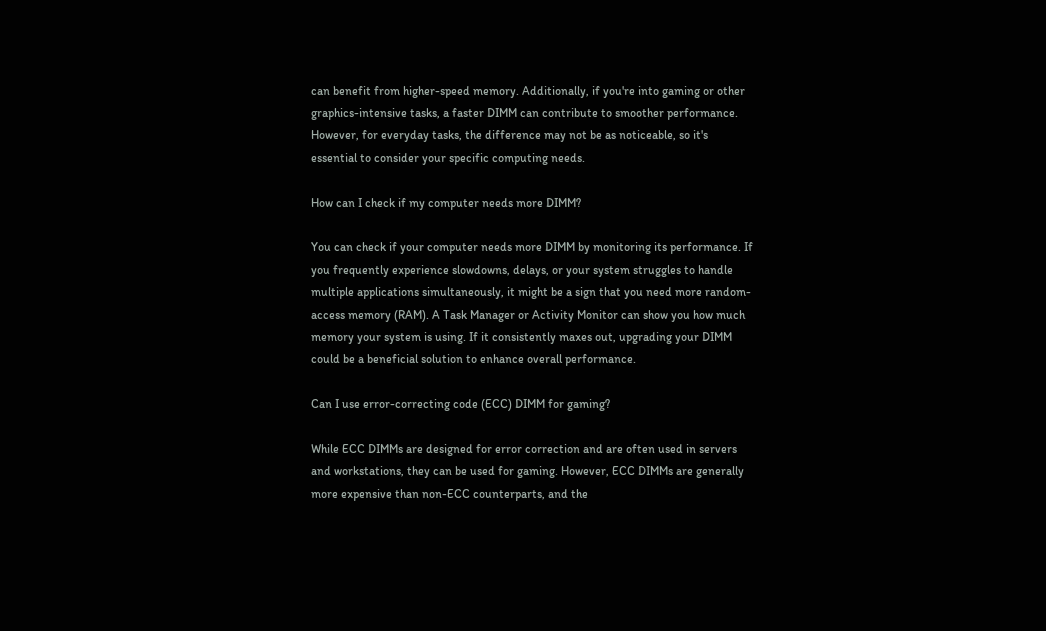can benefit from higher-speed memory. Additionally, if you're into gaming or other graphics-intensive tasks, a faster DIMM can contribute to smoother performance. However, for everyday tasks, the difference may not be as noticeable, so it's essential to consider your specific computing needs.

How can I check if my computer needs more DIMM?

You can check if your computer needs more DIMM by monitoring its performance. If you frequently experience slowdowns, delays, or your system struggles to handle multiple applications simultaneously, it might be a sign that you need more random-access memory (RAM). A Task Manager or Activity Monitor can show you how much memory your system is using. If it consistently maxes out, upgrading your DIMM could be a beneficial solution to enhance overall performance.

Can I use error-correcting code (ECC) DIMM for gaming?

While ECC DIMMs are designed for error correction and are often used in servers and workstations, they can be used for gaming. However, ECC DIMMs are generally more expensive than non-ECC counterparts, and the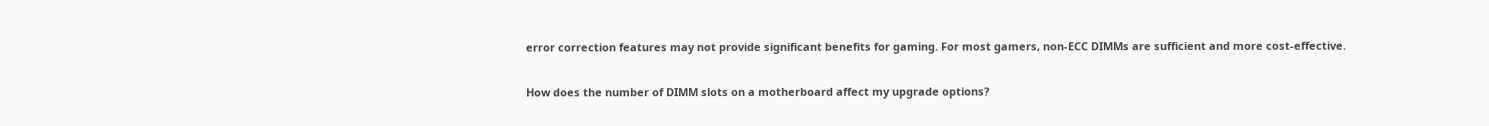error correction features may not provide significant benefits for gaming. For most gamers, non-ECC DIMMs are sufficient and more cost-effective.

How does the number of DIMM slots on a motherboard affect my upgrade options?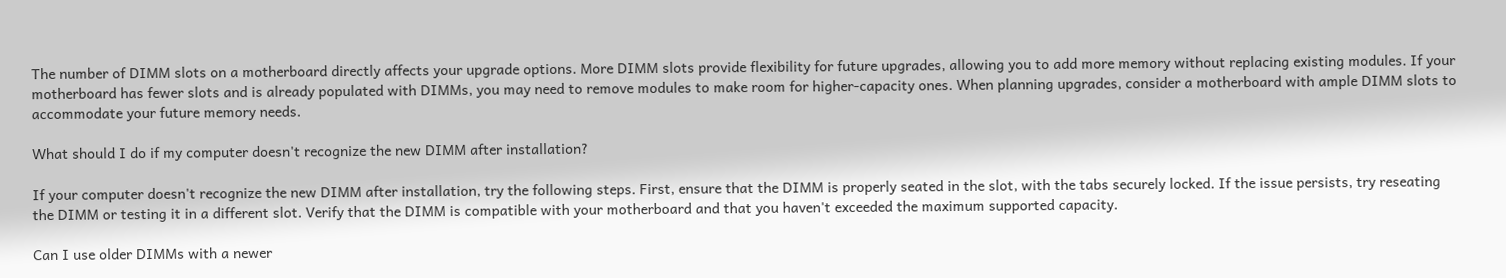The number of DIMM slots on a motherboard directly affects your upgrade options. More DIMM slots provide flexibility for future upgrades, allowing you to add more memory without replacing existing modules. If your motherboard has fewer slots and is already populated with DIMMs, you may need to remove modules to make room for higher-capacity ones. When planning upgrades, consider a motherboard with ample DIMM slots to accommodate your future memory needs.

What should I do if my computer doesn't recognize the new DIMM after installation?

If your computer doesn't recognize the new DIMM after installation, try the following steps. First, ensure that the DIMM is properly seated in the slot, with the tabs securely locked. If the issue persists, try reseating the DIMM or testing it in a different slot. Verify that the DIMM is compatible with your motherboard and that you haven't exceeded the maximum supported capacity.

Can I use older DIMMs with a newer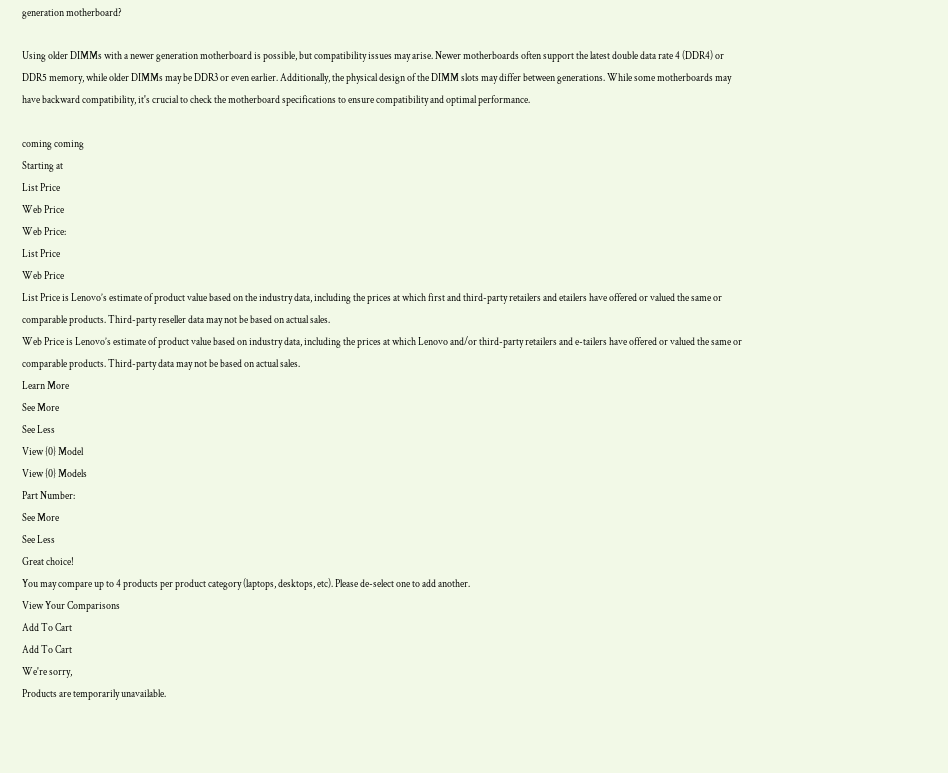generation motherboard?

Using older DIMMs with a newer generation motherboard is possible, but compatibility issues may arise. Newer motherboards often support the latest double data rate 4 (DDR4) or DDR5 memory, while older DIMMs may be DDR3 or even earlier. Additionally, the physical design of the DIMM slots may differ between generations. While some motherboards may have backward compatibility, it's crucial to check the motherboard specifications to ensure compatibility and optimal performance.

coming coming
Starting at
List Price
Web Price
Web Price:
List Price
Web Price
List Price is Lenovo’s estimate of product value based on the industry data, including the prices at which first and third-party retailers and etailers have offered or valued the same or comparable products. Third-party reseller data may not be based on actual sales.
Web Price is Lenovo’s estimate of product value based on industry data, including the prices at which Lenovo and/or third-party retailers and e-tailers have offered or valued the same or comparable products. Third-party data may not be based on actual sales.
Learn More
See More
See Less
View {0} Model
View {0} Models
Part Number:
See More
See Less
Great choice!
You may compare up to 4 products per product category (laptops, desktops, etc). Please de-select one to add another.
View Your Comparisons
Add To Cart
Add To Cart
We're sorry,
Products are temporarily unavailable.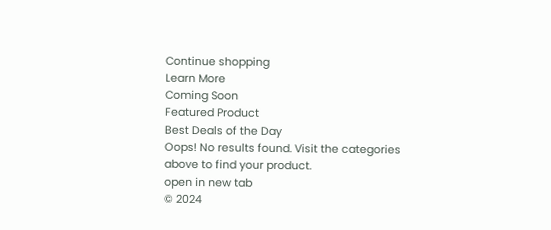Continue shopping
Learn More
Coming Soon
Featured Product
Best Deals of the Day
Oops! No results found. Visit the categories above to find your product.
open in new tab
© 2024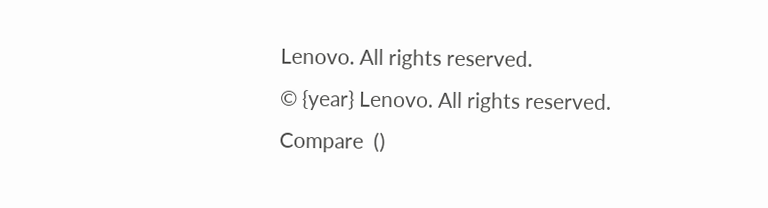Lenovo. All rights reserved.
© {year} Lenovo. All rights reserved.
Compare  ()